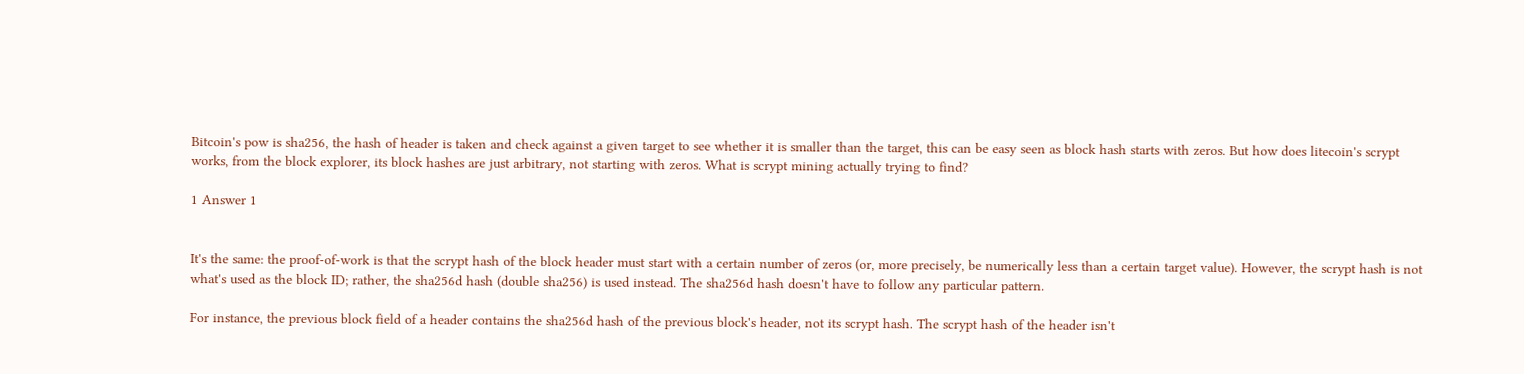Bitcoin's pow is sha256, the hash of header is taken and check against a given target to see whether it is smaller than the target, this can be easy seen as block hash starts with zeros. But how does litecoin's scrypt works, from the block explorer, its block hashes are just arbitrary, not starting with zeros. What is scrypt mining actually trying to find?

1 Answer 1


It's the same: the proof-of-work is that the scrypt hash of the block header must start with a certain number of zeros (or, more precisely, be numerically less than a certain target value). However, the scrypt hash is not what's used as the block ID; rather, the sha256d hash (double sha256) is used instead. The sha256d hash doesn't have to follow any particular pattern.

For instance, the previous block field of a header contains the sha256d hash of the previous block's header, not its scrypt hash. The scrypt hash of the header isn't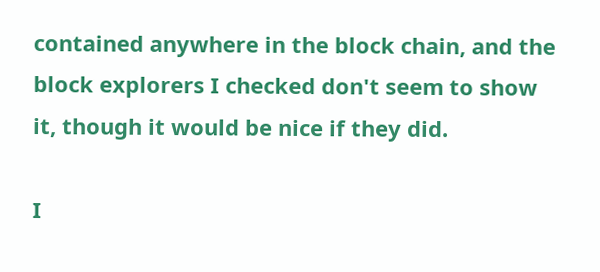contained anywhere in the block chain, and the block explorers I checked don't seem to show it, though it would be nice if they did.

I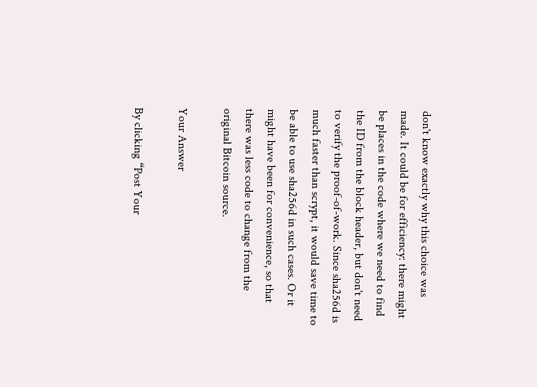don't know exactly why this choice was made. It could be for efficiency: there might be places in the code where we need to find the ID from the block header, but don't need to verify the proof-of-work. Since sha256d is much faster than scrypt, it would save time to be able to use sha256d in such cases. Or it might have been for convenience, so that there was less code to change from the original Bitcoin source.

Your Answer

By clicking “Post Your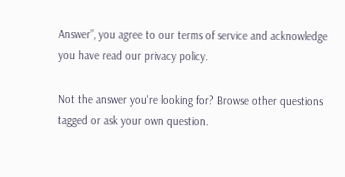Answer”, you agree to our terms of service and acknowledge you have read our privacy policy.

Not the answer you're looking for? Browse other questions tagged or ask your own question.